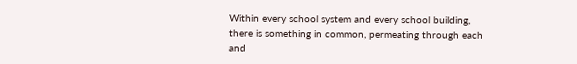Within every school system and every school building, there is something in common, permeating through each and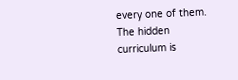every one of them. The hidden curriculum is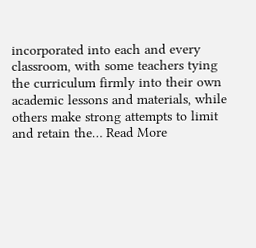incorporated into each and every classroom, with some teachers tying the curriculum firmly into their own academic lessons and materials, while others make strong attempts to limit and retain the… Read More